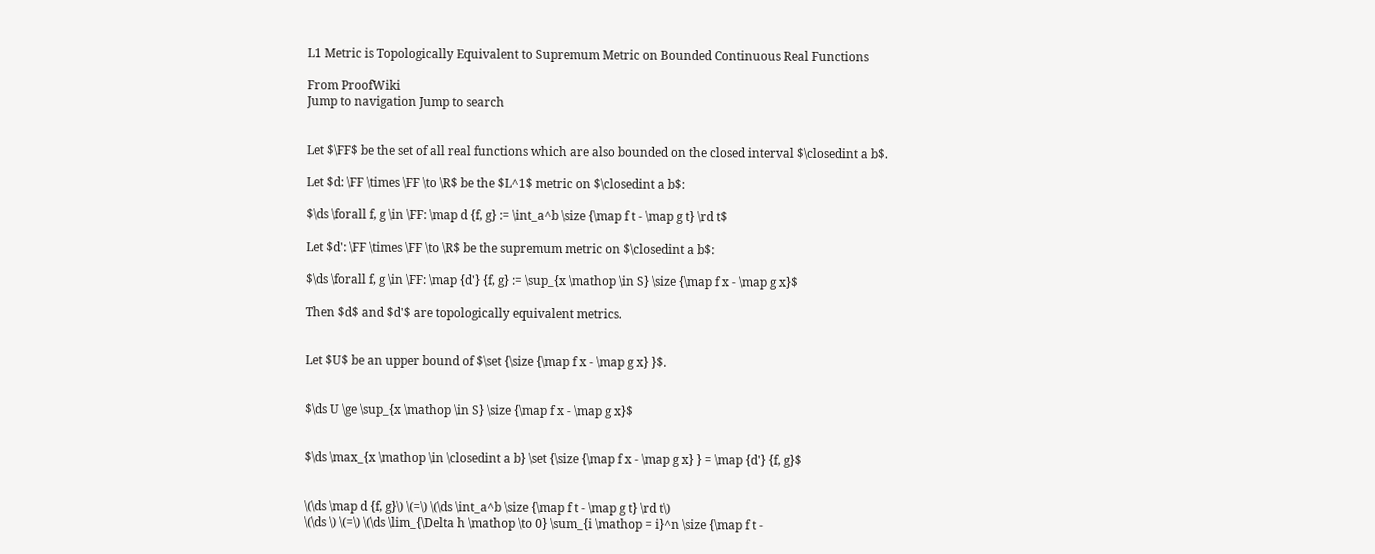L1 Metric is Topologically Equivalent to Supremum Metric on Bounded Continuous Real Functions

From ProofWiki
Jump to navigation Jump to search


Let $\FF$ be the set of all real functions which are also bounded on the closed interval $\closedint a b$.

Let $d: \FF \times \FF \to \R$ be the $L^1$ metric on $\closedint a b$:

$\ds \forall f, g \in \FF: \map d {f, g} := \int_a^b \size {\map f t - \map g t} \rd t$

Let $d': \FF \times \FF \to \R$ be the supremum metric on $\closedint a b$:

$\ds \forall f, g \in \FF: \map {d'} {f, g} := \sup_{x \mathop \in S} \size {\map f x - \map g x}$

Then $d$ and $d'$ are topologically equivalent metrics.


Let $U$ be an upper bound of $\set {\size {\map f x - \map g x} }$.


$\ds U \ge \sup_{x \mathop \in S} \size {\map f x - \map g x}$


$\ds \max_{x \mathop \in \closedint a b} \set {\size {\map f x - \map g x} } = \map {d'} {f, g}$


\(\ds \map d {f, g}\) \(=\) \(\ds \int_a^b \size {\map f t - \map g t} \rd t\)
\(\ds \) \(=\) \(\ds \lim_{\Delta h \mathop \to 0} \sum_{i \mathop = i}^n \size {\map f t -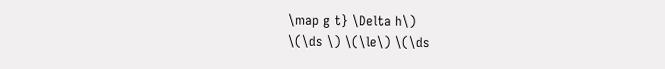\map g t} \Delta h\)
\(\ds \) \(\le\) \(\ds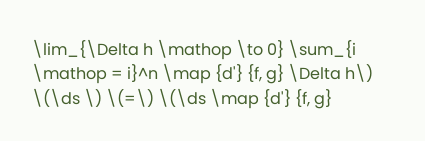\lim_{\Delta h \mathop \to 0} \sum_{i \mathop = i}^n \map {d'} {f, g} \Delta h\)
\(\ds \) \(=\) \(\ds \map {d'} {f, g}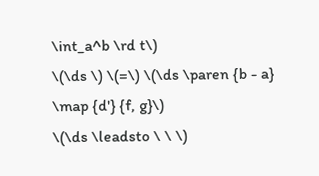\int_a^b \rd t\)
\(\ds \) \(=\) \(\ds \paren {b - a} \map {d'} {f, g}\)
\(\ds \leadsto \ \ \)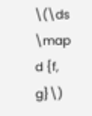\(\ds \map d {f, g}\)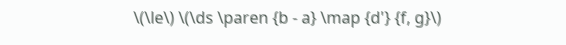\(\le\) \(\ds \paren {b - a} \map {d'} {f, g}\)